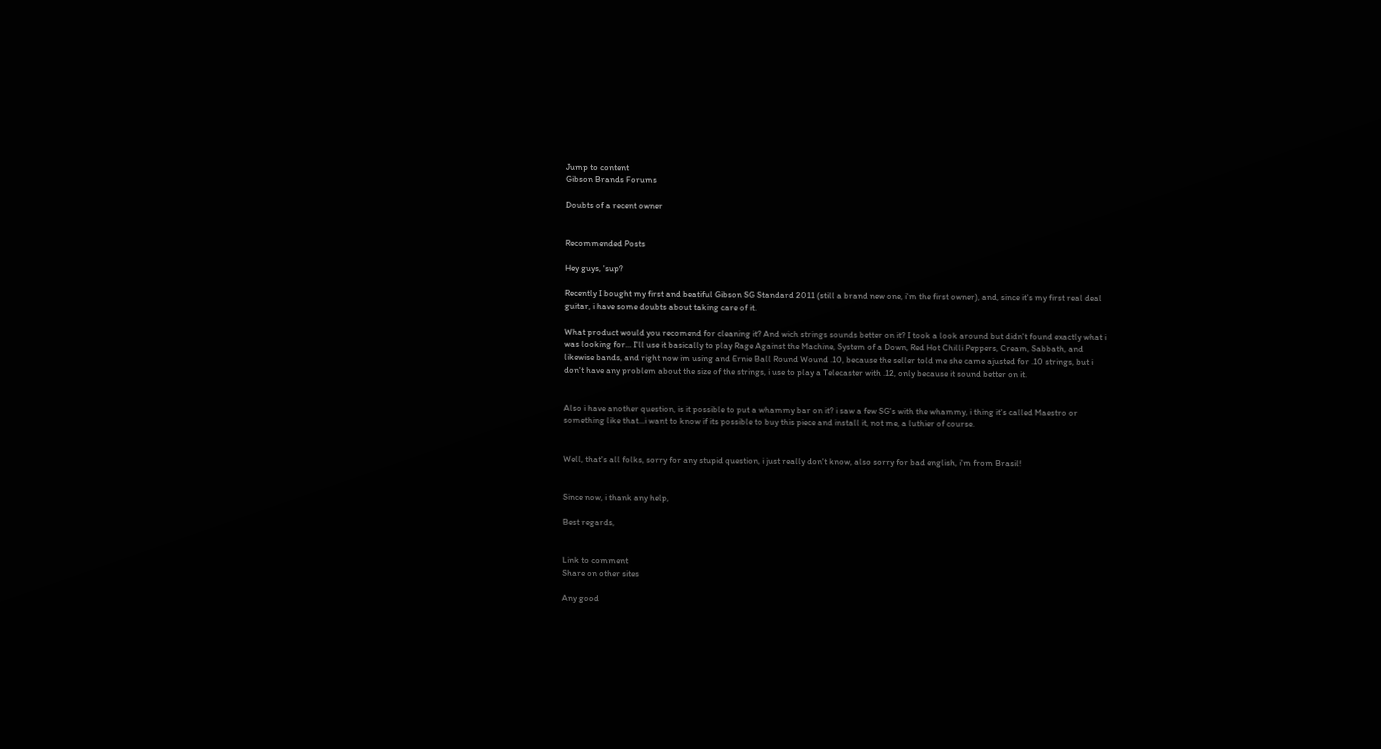Jump to content
Gibson Brands Forums

Doubts of a recent owner


Recommended Posts

Hey guys, 'sup?

Recently I bought my first and beatiful Gibson SG Standard 2011 (still a brand new one, i'm the first owner), and, since it's my first real deal guitar, i have some doubts about taking care of it.

What product would you recomend for cleaning it? And wich strings sounds better on it? I took a look around but didn't found exactly what i was looking for... I'll use it basically to play Rage Against the Machine, System of a Down, Red Hot Chilli Peppers, Cream, Sabbath, and likewise bands, and right now im using and Ernie Ball Round Wound .10, because the seller told me she came ajusted for .10 strings, but i don't have any problem about the size of the strings, i use to play a Telecaster with .12, only because it sound better on it.


Also i have another question, is it possible to put a whammy bar on it? i saw a few SG's with the whammy, i thing it's called Maestro or something like that...i want to know if its possible to buy this piece and install it, not me, a luthier of course.


Well, that's all folks, sorry for any stupid question, i just really don't know, also sorry for bad english, i'm from Brasil!


Since now, i thank any help,

Best regards,


Link to comment
Share on other sites

Any good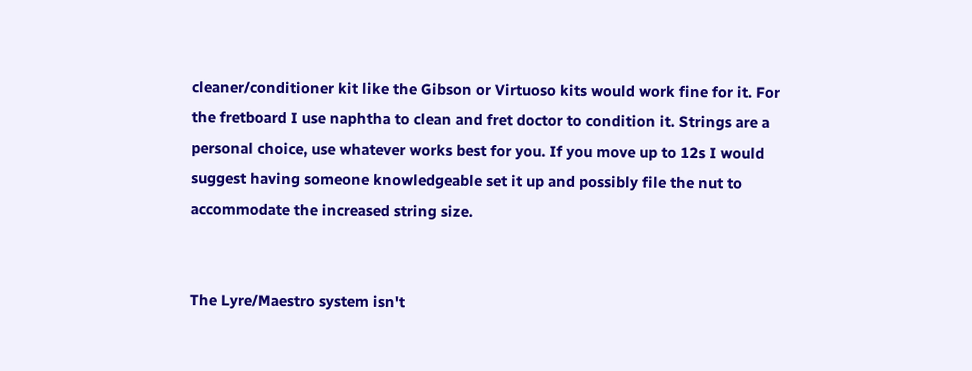cleaner/conditioner kit like the Gibson or Virtuoso kits would work fine for it. For the fretboard I use naphtha to clean and fret doctor to condition it. Strings are a personal choice, use whatever works best for you. If you move up to 12s I would suggest having someone knowledgeable set it up and possibly file the nut to accommodate the increased string size.


The Lyre/Maestro system isn't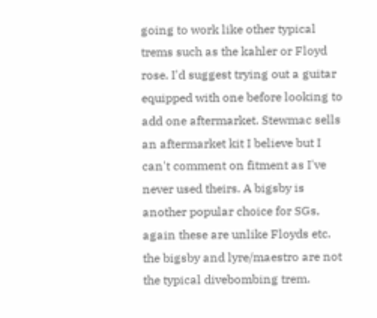going to work like other typical trems such as the kahler or Floyd rose. I'd suggest trying out a guitar equipped with one before looking to add one aftermarket. Stewmac sells an aftermarket kit I believe but I can't comment on fitment as I've never used theirs. A bigsby is another popular choice for SGs, again these are unlike Floyds etc. the bigsby and lyre/maestro are not the typical divebombing trem.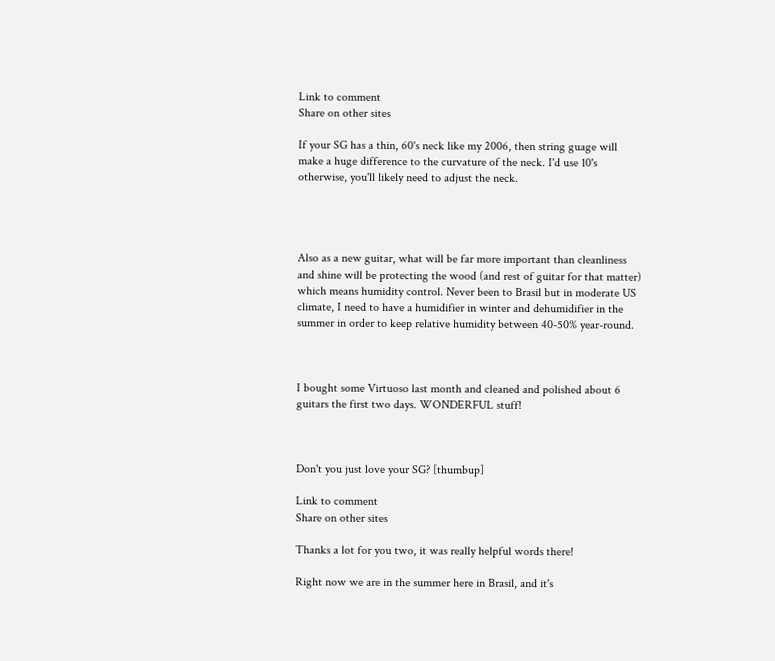Link to comment
Share on other sites

If your SG has a thin, 60's neck like my 2006, then string guage will make a huge difference to the curvature of the neck. I'd use 10's otherwise, you'll likely need to adjust the neck.




Also as a new guitar, what will be far more important than cleanliness and shine will be protecting the wood (and rest of guitar for that matter) which means humidity control. Never been to Brasil but in moderate US climate, I need to have a humidifier in winter and dehumidifier in the summer in order to keep relative humidity between 40-50% year-round.



I bought some Virtuoso last month and cleaned and polished about 6 guitars the first two days. WONDERFUL stuff!



Don't you just love your SG? [thumbup]

Link to comment
Share on other sites

Thanks a lot for you two, it was really helpful words there!

Right now we are in the summer here in Brasil, and it's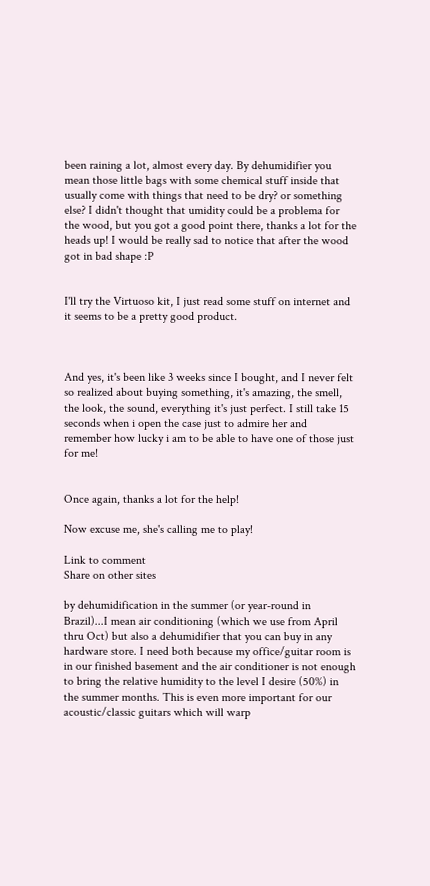been raining a lot, almost every day. By dehumidifier you mean those little bags with some chemical stuff inside that usually come with things that need to be dry? or something else? I didn't thought that umidity could be a problema for the wood, but you got a good point there, thanks a lot for the heads up! I would be really sad to notice that after the wood got in bad shape :P


I'll try the Virtuoso kit, I just read some stuff on internet and it seems to be a pretty good product.



And yes, it's been like 3 weeks since I bought, and I never felt so realized about buying something, it's amazing, the smell, the look, the sound, everything it's just perfect. I still take 15 seconds when i open the case just to admire her and remember how lucky i am to be able to have one of those just for me!


Once again, thanks a lot for the help!

Now excuse me, she's calling me to play!

Link to comment
Share on other sites

by dehumidification in the summer (or year-round in Brazil)...I mean air conditioning (which we use from April thru Oct) but also a dehumidifier that you can buy in any hardware store. I need both because my office/guitar room is in our finished basement and the air conditioner is not enough to bring the relative humidity to the level I desire (50%) in the summer months. This is even more important for our acoustic/classic guitars which will warp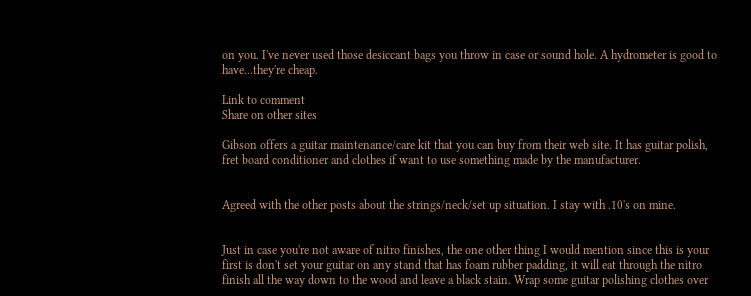on you. I've never used those desiccant bags you throw in case or sound hole. A hydrometer is good to have...they're cheap.

Link to comment
Share on other sites

Gibson offers a guitar maintenance/care kit that you can buy from their web site. It has guitar polish, fret board conditioner and clothes if want to use something made by the manufacturer.


Agreed with the other posts about the strings/neck/set up situation. I stay with .10's on mine.


Just in case you're not aware of nitro finishes, the one other thing I would mention since this is your first is don't set your guitar on any stand that has foam rubber padding, it will eat through the nitro finish all the way down to the wood and leave a black stain. Wrap some guitar polishing clothes over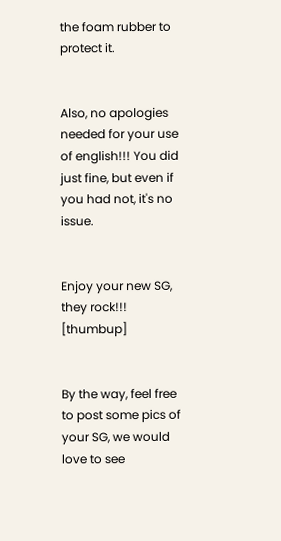the foam rubber to protect it.


Also, no apologies needed for your use of english!!! You did just fine, but even if you had not, it's no issue.


Enjoy your new SG, they rock!!! [thumbup]


By the way, feel free to post some pics of your SG, we would love to see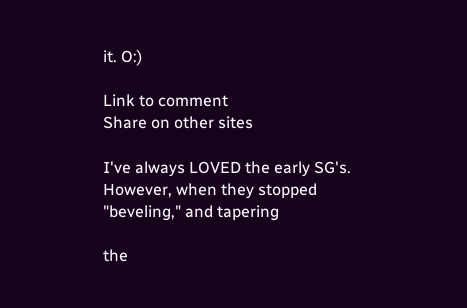it. O:)

Link to comment
Share on other sites

I've always LOVED the early SG's. However, when they stopped "beveling," and tapering

the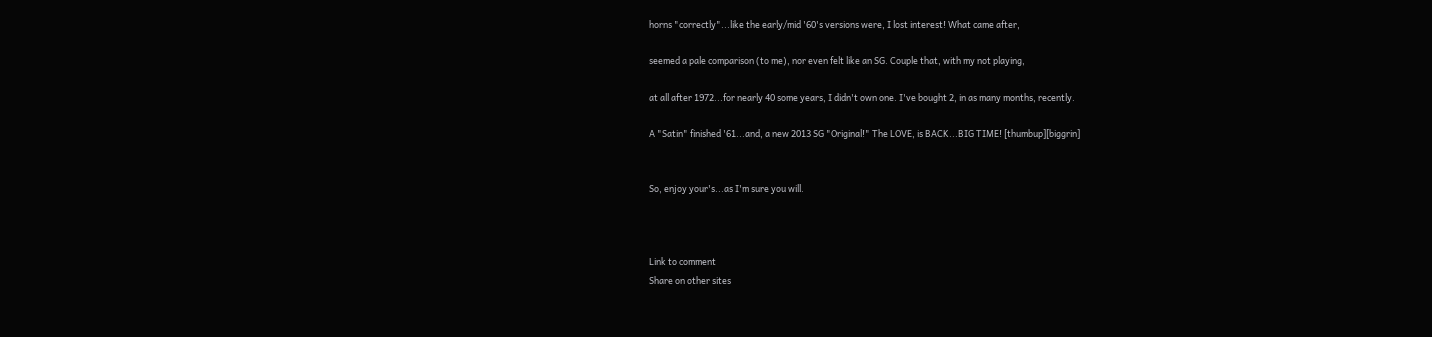horns "correctly"...like the early/mid '60's versions were, I lost interest! What came after,

seemed a pale comparison (to me), nor even felt like an SG. Couple that, with my not playing,

at all after 1972...for nearly 40 some years, I didn't own one. I've bought 2, in as many months, recently.

A "Satin" finished '61...and, a new 2013 SG "Original!" The LOVE, is BACK...BIG TIME! [thumbup][biggrin]


So, enjoy your's...as I'm sure you will.



Link to comment
Share on other sites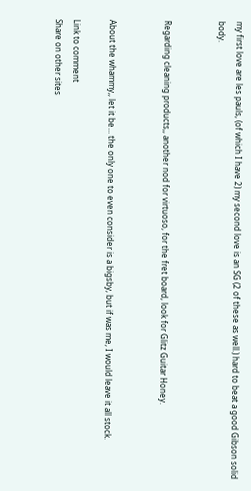my first love are les pauls, (of which I have 2) my second love is an SG (2 of these as well.) hard to beat a good Gibson solid body.


Regarding cleaning products,, another nod for virtuoso, for the fret board, look for Glitz Guitar Honey.


About the whammy,, let it be... the only one to even consider is a bigsby, but if was me, I would leave it all stock.

Link to comment
Share on other sites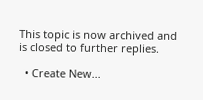This topic is now archived and is closed to further replies.

  • Create New...